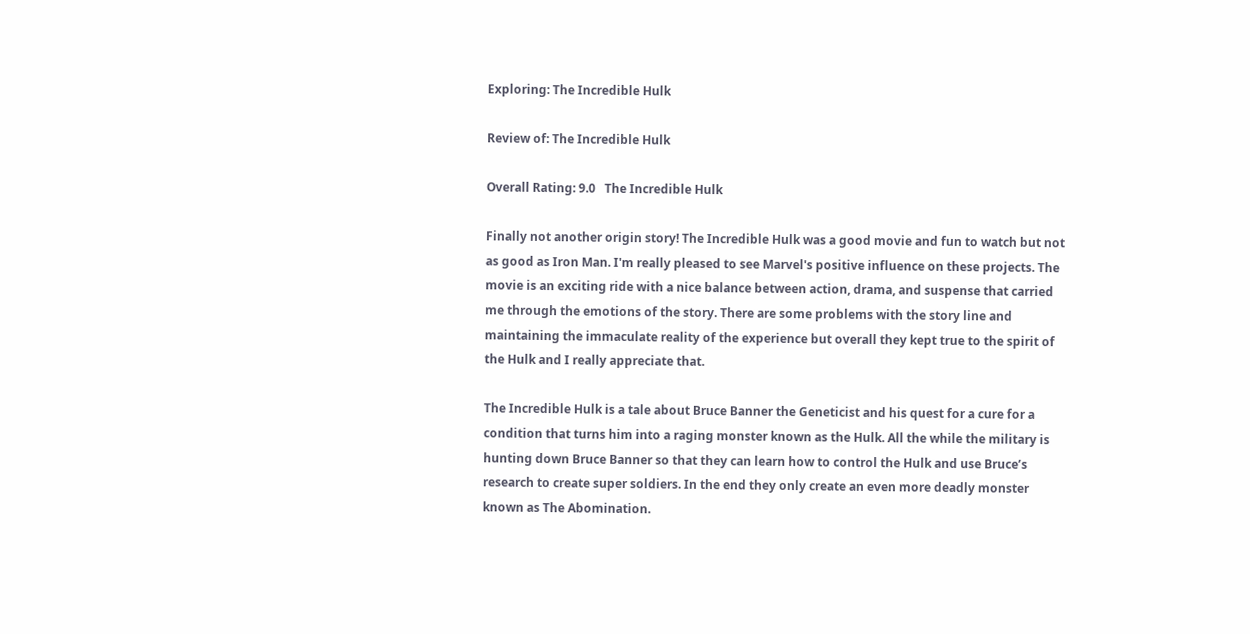Exploring: The Incredible Hulk

Review of: The Incredible Hulk

Overall Rating: 9.0   The Incredible Hulk

Finally not another origin story! The Incredible Hulk was a good movie and fun to watch but not as good as Iron Man. I'm really pleased to see Marvel's positive influence on these projects. The movie is an exciting ride with a nice balance between action, drama, and suspense that carried me through the emotions of the story. There are some problems with the story line and maintaining the immaculate reality of the experience but overall they kept true to the spirit of the Hulk and I really appreciate that.

The Incredible Hulk is a tale about Bruce Banner the Geneticist and his quest for a cure for a condition that turns him into a raging monster known as the Hulk. All the while the military is hunting down Bruce Banner so that they can learn how to control the Hulk and use Bruce’s research to create super soldiers. In the end they only create an even more deadly monster known as The Abomination.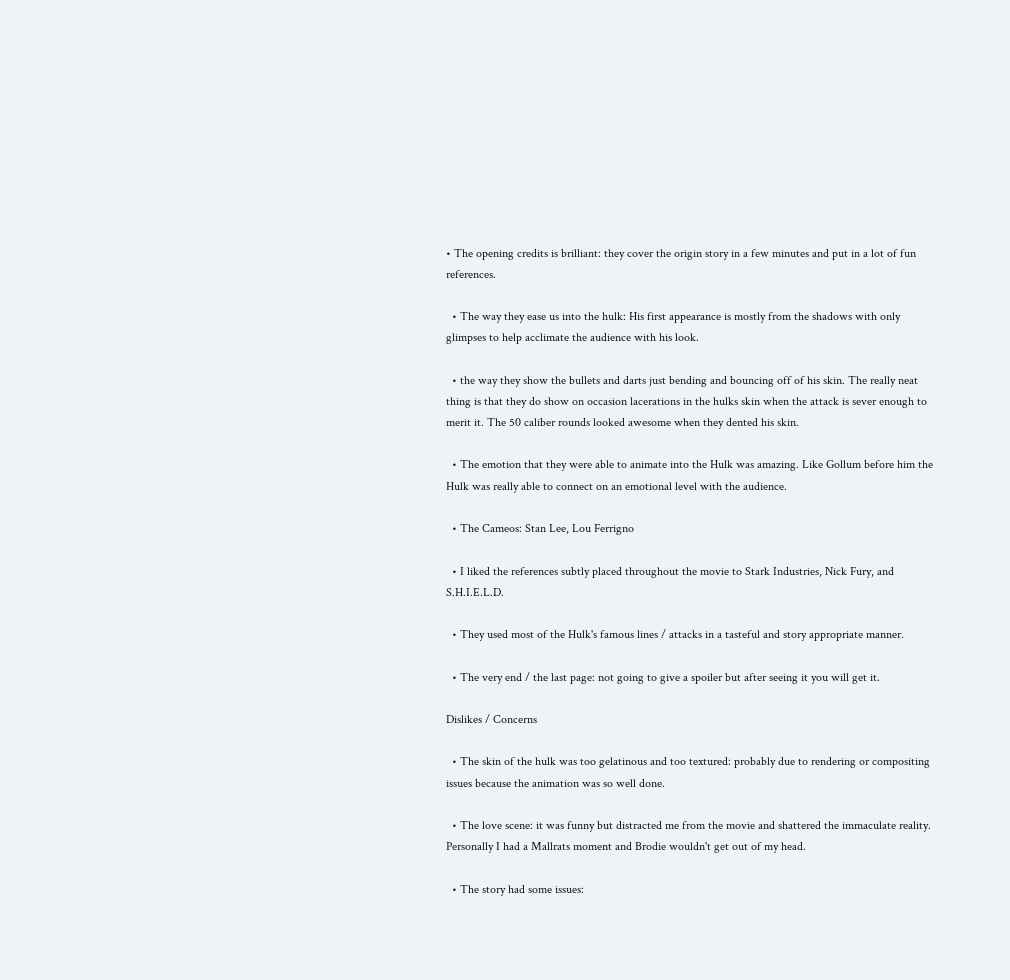• The opening credits is brilliant: they cover the origin story in a few minutes and put in a lot of fun references.

  • The way they ease us into the hulk: His first appearance is mostly from the shadows with only glimpses to help acclimate the audience with his look.

  • the way they show the bullets and darts just bending and bouncing off of his skin. The really neat thing is that they do show on occasion lacerations in the hulks skin when the attack is sever enough to merit it. The 50 caliber rounds looked awesome when they dented his skin.

  • The emotion that they were able to animate into the Hulk was amazing. Like Gollum before him the Hulk was really able to connect on an emotional level with the audience.

  • The Cameos: Stan Lee, Lou Ferrigno

  • I liked the references subtly placed throughout the movie to Stark Industries, Nick Fury, and S.H.I.E.L.D.

  • They used most of the Hulk's famous lines / attacks in a tasteful and story appropriate manner.

  • The very end / the last page: not going to give a spoiler but after seeing it you will get it.

Dislikes / Concerns

  • The skin of the hulk was too gelatinous and too textured: probably due to rendering or compositing issues because the animation was so well done.

  • The love scene: it was funny but distracted me from the movie and shattered the immaculate reality. Personally I had a Mallrats moment and Brodie wouldn't get out of my head.

  • The story had some issues: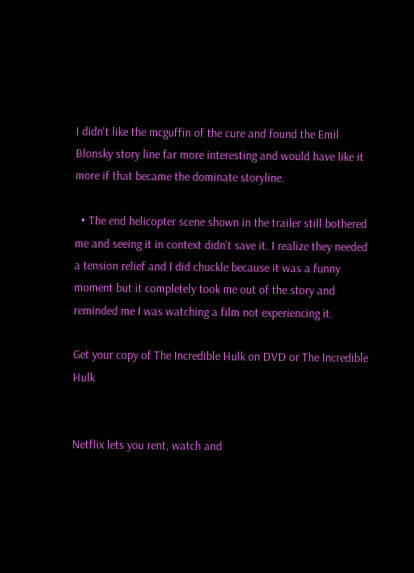I didn't like the mcguffin of the cure and found the Emil Blonsky story line far more interesting and would have like it more if that became the dominate storyline.

  • The end helicopter scene shown in the trailer still bothered me and seeing it in context didn't save it. I realize they needed a tension relief and I did chuckle because it was a funny moment but it completely took me out of the story and reminded me I was watching a film not experiencing it.

Get your copy of The Incredible Hulk on DVD or The Incredible Hulk


Netflix lets you rent, watch and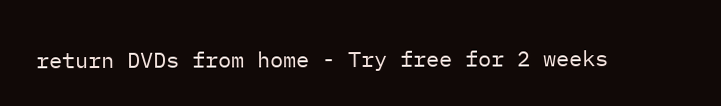return DVDs from home - Try free for 2 weeks